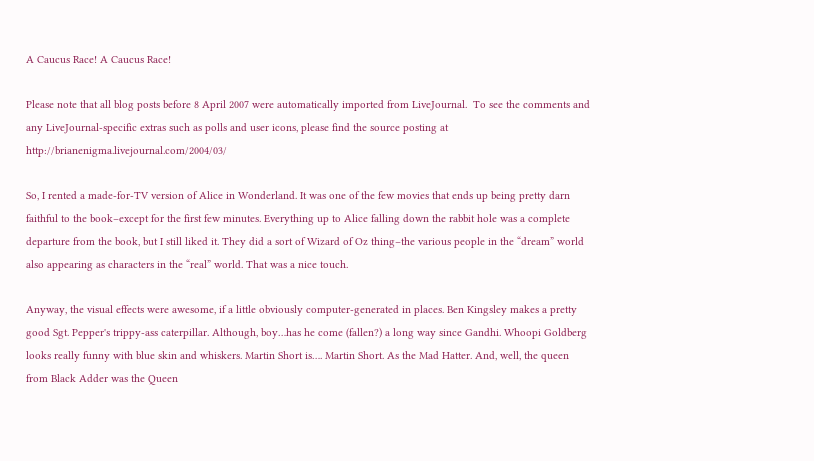A Caucus Race! A Caucus Race!

Please note that all blog posts before 8 April 2007 were automatically imported from LiveJournal.  To see the comments and any LiveJournal-specific extras such as polls and user icons, please find the source posting at http://brianenigma.livejournal.com/2004/03/

So, I rented a made-for-TV version of Alice in Wonderland. It was one of the few movies that ends up being pretty darn faithful to the book–except for the first few minutes. Everything up to Alice falling down the rabbit hole was a complete departure from the book, but I still liked it. They did a sort of Wizard of Oz thing–the various people in the “dream” world also appearing as characters in the “real” world. That was a nice touch.

Anyway, the visual effects were awesome, if a little obviously computer-generated in places. Ben Kingsley makes a pretty good Sgt. Pepper's trippy-ass caterpillar. Although, boy…has he come (fallen?) a long way since Gandhi. Whoopi Goldberg looks really funny with blue skin and whiskers. Martin Short is…. Martin Short. As the Mad Hatter. And, well, the queen from Black Adder was the Queen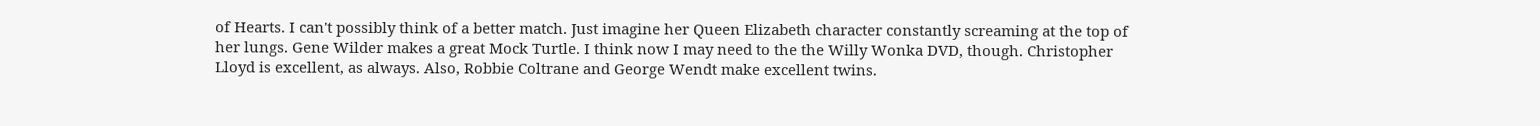of Hearts. I can't possibly think of a better match. Just imagine her Queen Elizabeth character constantly screaming at the top of her lungs. Gene Wilder makes a great Mock Turtle. I think now I may need to the the Willy Wonka DVD, though. Christopher Lloyd is excellent, as always. Also, Robbie Coltrane and George Wendt make excellent twins.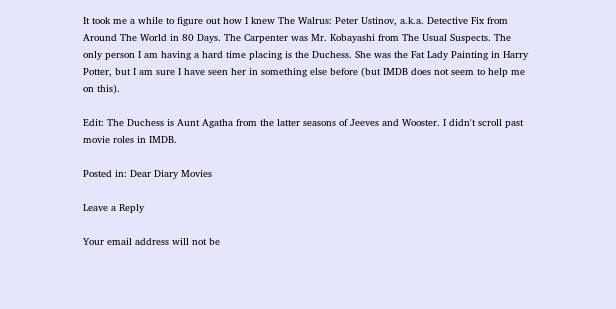It took me a while to figure out how I knew The Walrus: Peter Ustinov, a.k.a. Detective Fix from Around The World in 80 Days. The Carpenter was Mr. Kobayashi from The Usual Suspects. The only person I am having a hard time placing is the Duchess. She was the Fat Lady Painting in Harry Potter, but I am sure I have seen her in something else before (but IMDB does not seem to help me on this).

Edit: The Duchess is Aunt Agatha from the latter seasons of Jeeves and Wooster. I didn't scroll past movie roles in IMDB.

Posted in: Dear Diary Movies

Leave a Reply

Your email address will not be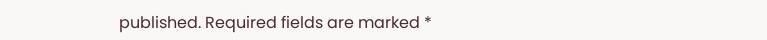published. Required fields are marked *